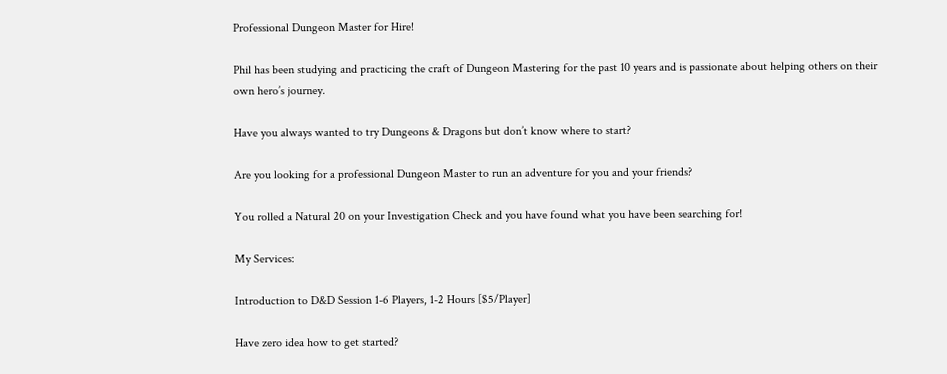Professional Dungeon Master for Hire!

Phil has been studying and practicing the craft of Dungeon Mastering for the past 10 years and is passionate about helping others on their own hero’s journey.

Have you always wanted to try Dungeons & Dragons but don’t know where to start?

Are you looking for a professional Dungeon Master to run an adventure for you and your friends?

You rolled a Natural 20 on your Investigation Check and you have found what you have been searching for!

My Services:

Introduction to D&D Session 1-6 Players, 1-2 Hours [$5/Player]

Have zero idea how to get started?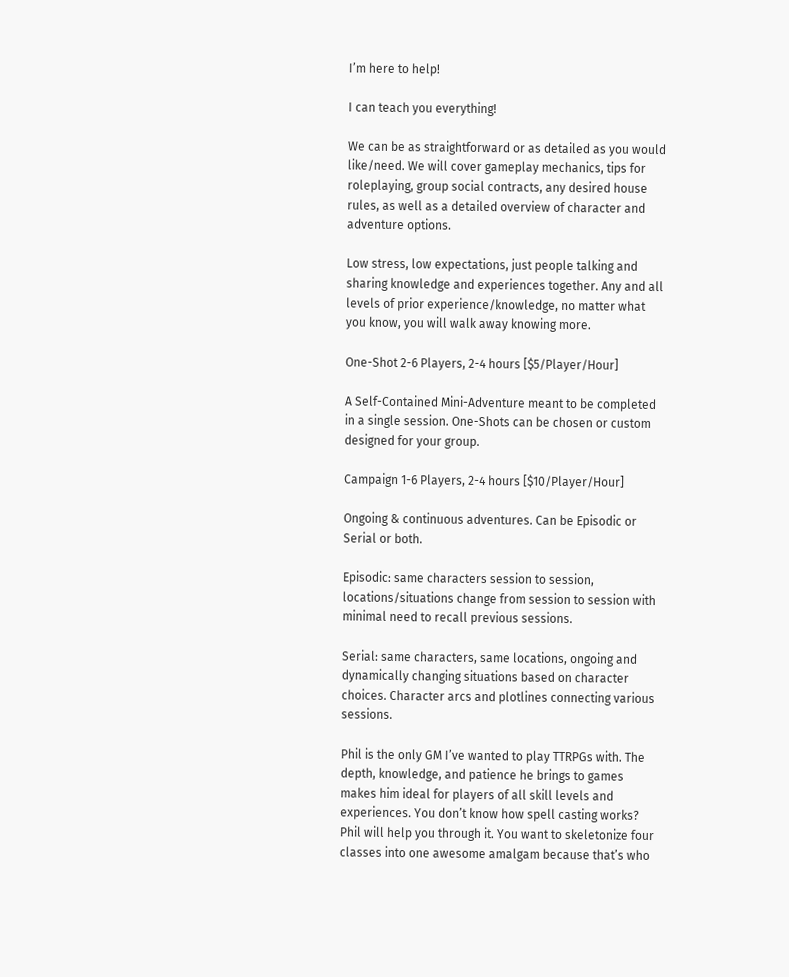I’m here to help!

I can teach you everything!

We can be as straightforward or as detailed as you would like/need. We will cover gameplay mechanics, tips for roleplaying, group social contracts, any desired house rules, as well as a detailed overview of character and adventure options.

Low stress, low expectations, just people talking and sharing knowledge and experiences together. Any and all levels of prior experience/knowledge, no matter what you know, you will walk away knowing more.

One-Shot 2-6 Players, 2-4 hours [$5/Player/Hour]

A Self-Contained Mini-Adventure meant to be completed in a single session. One-Shots can be chosen or custom designed for your group.

Campaign 1-6 Players, 2-4 hours [$10/Player/Hour]

Ongoing & continuous adventures. Can be Episodic or Serial or both.

Episodic: same characters session to session, locations/situations change from session to session with minimal need to recall previous sessions.

Serial: same characters, same locations, ongoing and dynamically changing situations based on character choices. Character arcs and plotlines connecting various sessions.

Phil is the only GM I’ve wanted to play TTRPGs with. The depth, knowledge, and patience he brings to games makes him ideal for players of all skill levels and experiences. You don’t know how spell casting works? Phil will help you through it. You want to skeletonize four classes into one awesome amalgam because that’s who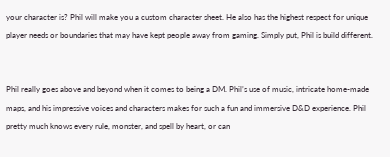your character is? Phil will make you a custom character sheet. He also has the highest respect for unique player needs or boundaries that may have kept people away from gaming. Simply put, Phil is build different.


Phil really goes above and beyond when it comes to being a DM. Phil’s use of music, intricate home-made maps, and his impressive voices and characters makes for such a fun and immersive D&D experience. Phil pretty much knows every rule, monster, and spell by heart, or can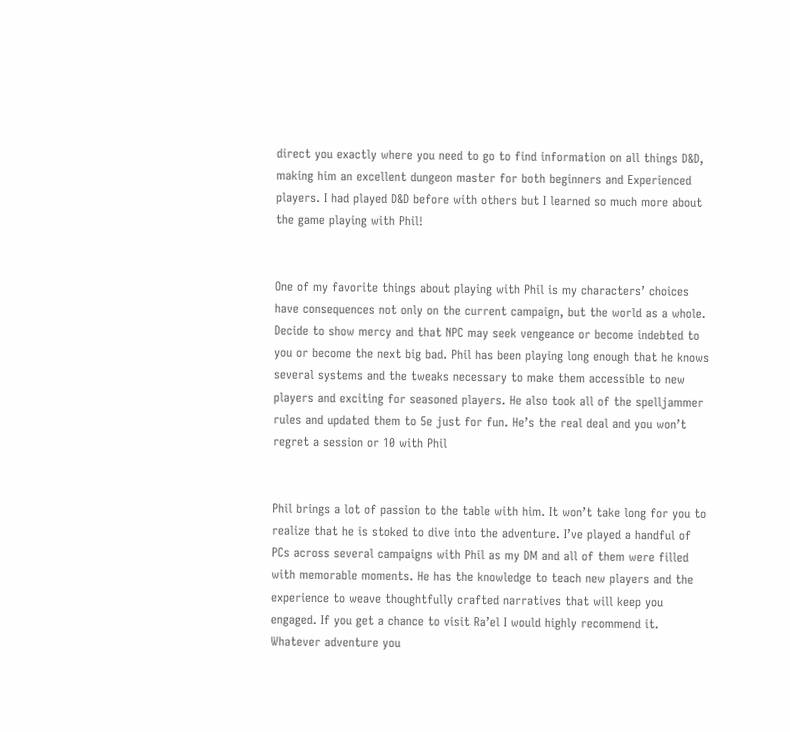direct you exactly where you need to go to find information on all things D&D, making him an excellent dungeon master for both beginners and Experienced players. I had played D&D before with others but I learned so much more about the game playing with Phil!


One of my favorite things about playing with Phil is my characters’ choices have consequences not only on the current campaign, but the world as a whole. Decide to show mercy and that NPC may seek vengeance or become indebted to you or become the next big bad. Phil has been playing long enough that he knows several systems and the tweaks necessary to make them accessible to new players and exciting for seasoned players. He also took all of the spelljammer rules and updated them to 5e just for fun. He’s the real deal and you won’t regret a session or 10 with Phil


Phil brings a lot of passion to the table with him. It won’t take long for you to realize that he is stoked to dive into the adventure. I’ve played a handful of PCs across several campaigns with Phil as my DM and all of them were filled with memorable moments. He has the knowledge to teach new players and the experience to weave thoughtfully crafted narratives that will keep you engaged. If you get a chance to visit Ra’el I would highly recommend it. Whatever adventure you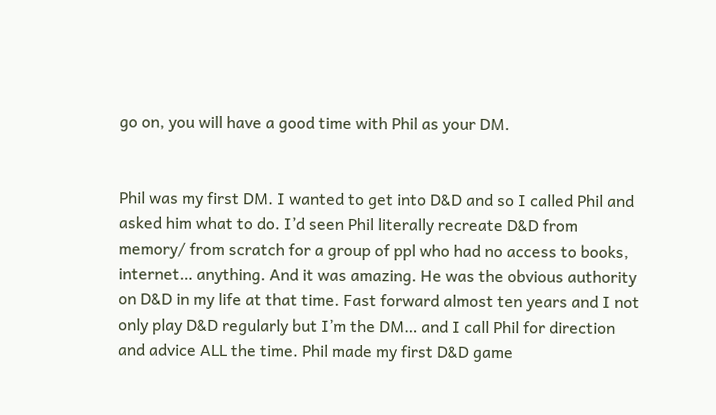go on, you will have a good time with Phil as your DM.


Phil was my first DM. I wanted to get into D&D and so I called Phil and asked him what to do. I’d seen Phil literally recreate D&D from memory/ from scratch for a group of ppl who had no access to books, internet… anything. And it was amazing. He was the obvious authority on D&D in my life at that time. Fast forward almost ten years and I not only play D&D regularly but I’m the DM… and I call Phil for direction and advice ALL the time. Phil made my first D&D game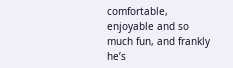comfortable, enjoyable and so much fun, and frankly he’s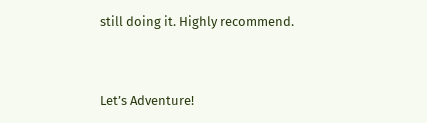still doing it. Highly recommend.


Let’s Adventure!